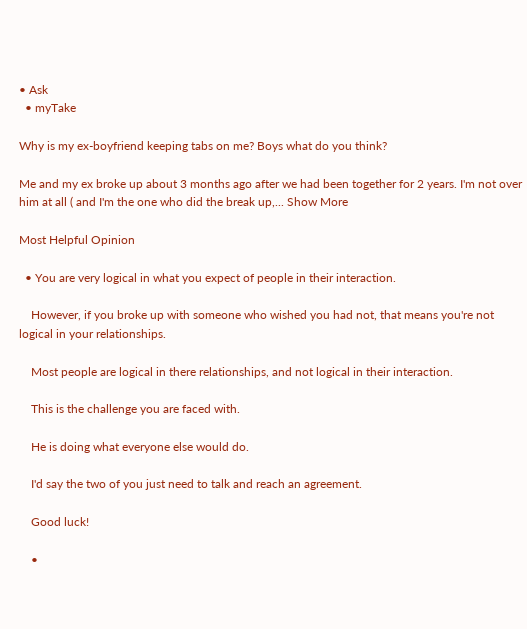• Ask
  • myTake

Why is my ex-boyfriend keeping tabs on me? Boys what do you think?

Me and my ex broke up about 3 months ago after we had been together for 2 years. I'm not over him at all ( and I'm the one who did the break up,... Show More

Most Helpful Opinion

  • You are very logical in what you expect of people in their interaction.

    However, if you broke up with someone who wished you had not, that means you're not logical in your relationships.

    Most people are logical in there relationships, and not logical in their interaction.

    This is the challenge you are faced with.

    He is doing what everyone else would do.

    I'd say the two of you just need to talk and reach an agreement.

    Good luck!

    •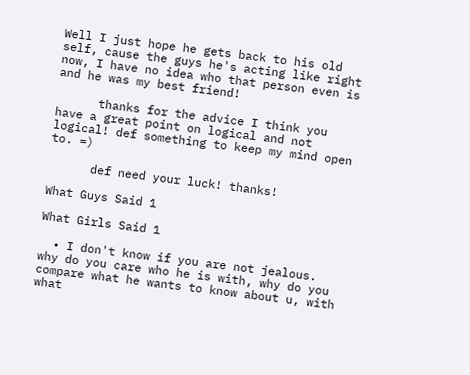Well I just hope he gets back to his old self, cause the guys he's acting like right now, I have no idea who that person even is and he was my best friend!

      thanks for the advice I think you have a great point on logical and not logical! def something to keep my mind open to. =)

      def need your luck! thanks!

What Guys Said 1

What Girls Said 1

  • I don't know if you are not jealous. why do you care who he is with, why do you compare what he wants to know about u, with what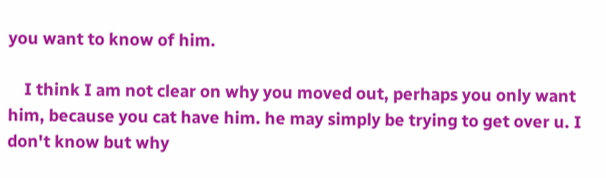you want to know of him.

    I think I am not clear on why you moved out, perhaps you only want him, because you cat have him. he may simply be trying to get over u. I don't know but why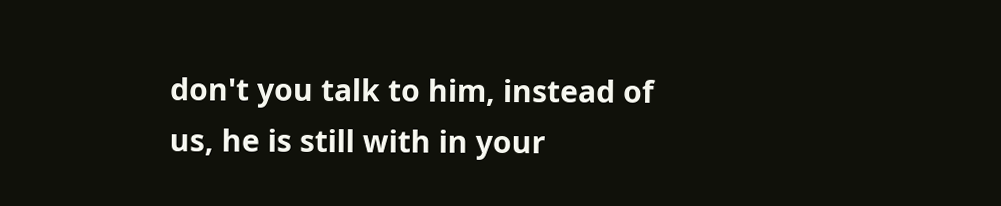don't you talk to him, instead of us, he is still with in your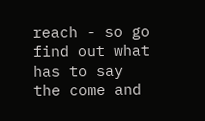reach - so go find out what has to say the come and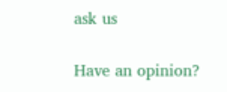ask us

Have an opinion?